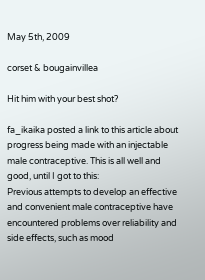May 5th, 2009

corset & bougainvillea

Hit him with your best shot?

fa_ikaika posted a link to this article about progress being made with an injectable male contraceptive. This is all well and good, until I got to this:
Previous attempts to develop an effective and convenient male contraceptive have encountered problems over reliability and side effects, such as mood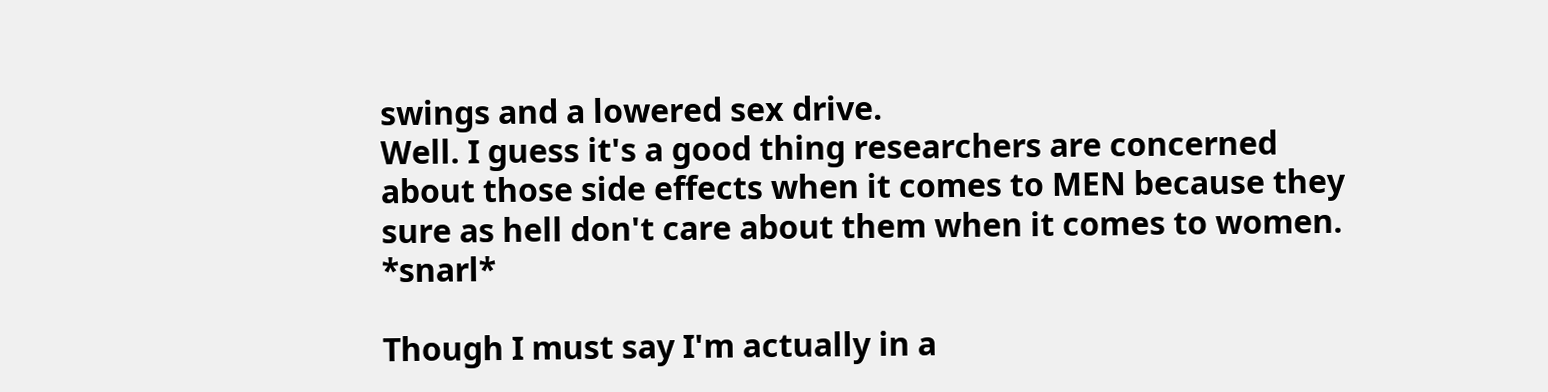swings and a lowered sex drive.
Well. I guess it's a good thing researchers are concerned about those side effects when it comes to MEN because they sure as hell don't care about them when it comes to women. *snarl*

Though I must say I'm actually in a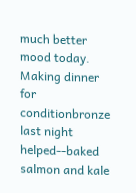much better mood today. Making dinner for conditionbronze last night helped--baked salmon and kale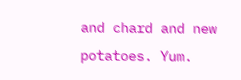and chard and new potatoes. Yum.